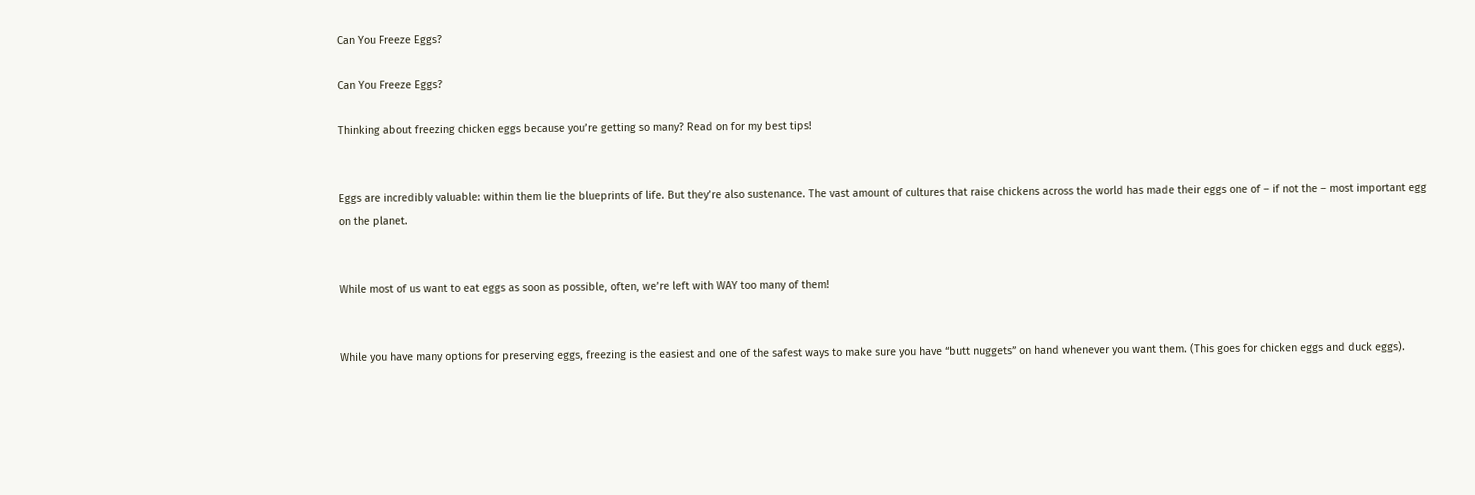Can You Freeze Eggs?

Can You Freeze Eggs?

Thinking about freezing chicken eggs because you’re getting so many? Read on for my best tips!


Eggs are incredibly valuable: within them lie the blueprints of life. But they’re also sustenance. The vast amount of cultures that raise chickens across the world has made their eggs one of – if not the – most important egg on the planet.


While most of us want to eat eggs as soon as possible, often, we’re left with WAY too many of them!


While you have many options for preserving eggs, freezing is the easiest and one of the safest ways to make sure you have “butt nuggets” on hand whenever you want them. (This goes for chicken eggs and duck eggs).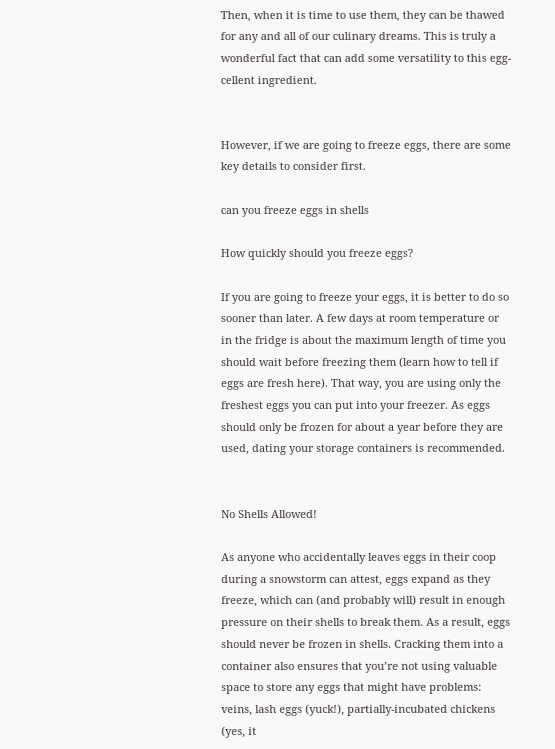Then, when it is time to use them, they can be thawed for any and all of our culinary dreams. This is truly a wonderful fact that can add some versatility to this egg-cellent ingredient.


However, if we are going to freeze eggs, there are some key details to consider first.

can you freeze eggs in shells

How quickly should you freeze eggs?

If you are going to freeze your eggs, it is better to do so sooner than later. A few days at room temperature or in the fridge is about the maximum length of time you should wait before freezing them (learn how to tell if eggs are fresh here). That way, you are using only the freshest eggs you can put into your freezer. As eggs should only be frozen for about a year before they are used, dating your storage containers is recommended.


No Shells Allowed!

As anyone who accidentally leaves eggs in their coop during a snowstorm can attest, eggs expand as they freeze, which can (and probably will) result in enough pressure on their shells to break them. As a result, eggs should never be frozen in shells. Cracking them into a container also ensures that you’re not using valuable space to store any eggs that might have problems: veins, lash eggs (yuck!), partially-incubated chickens (yes, it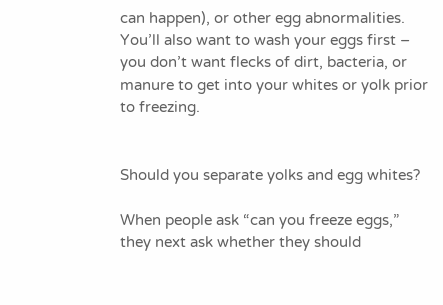can happen), or other egg abnormalities. You’ll also want to wash your eggs first – you don’t want flecks of dirt, bacteria, or manure to get into your whites or yolk prior to freezing.


Should you separate yolks and egg whites?

When people ask “can you freeze eggs,” they next ask whether they should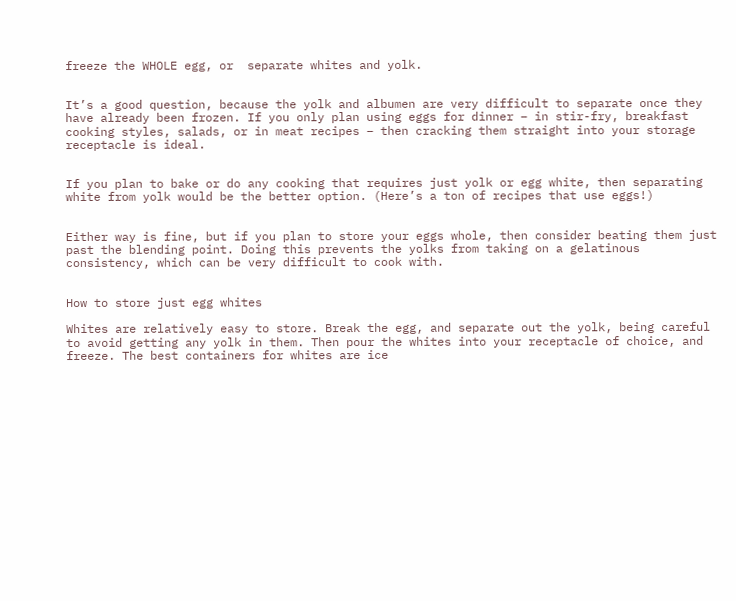freeze the WHOLE egg, or  separate whites and yolk.


It’s a good question, because the yolk and albumen are very difficult to separate once they have already been frozen. If you only plan using eggs for dinner – in stir-fry, breakfast cooking styles, salads, or in meat recipes – then cracking them straight into your storage receptacle is ideal.


If you plan to bake or do any cooking that requires just yolk or egg white, then separating white from yolk would be the better option. (Here’s a ton of recipes that use eggs!)


Either way is fine, but if you plan to store your eggs whole, then consider beating them just past the blending point. Doing this prevents the yolks from taking on a gelatinous consistency, which can be very difficult to cook with.


How to store just egg whites

Whites are relatively easy to store. Break the egg, and separate out the yolk, being careful to avoid getting any yolk in them. Then pour the whites into your receptacle of choice, and freeze. The best containers for whites are ice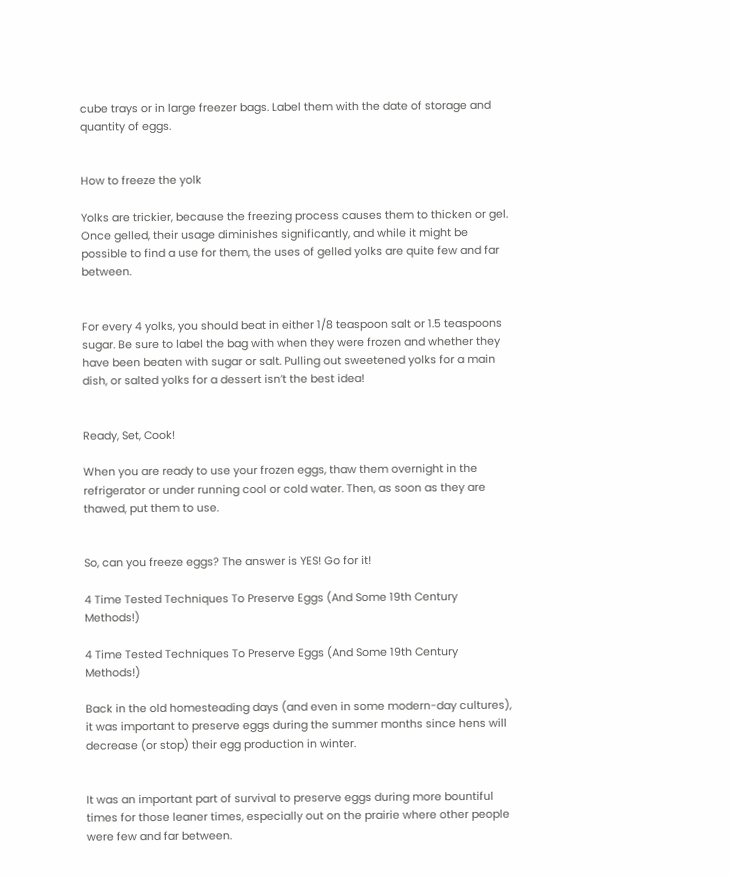cube trays or in large freezer bags. Label them with the date of storage and quantity of eggs.


How to freeze the yolk

Yolks are trickier, because the freezing process causes them to thicken or gel. Once gelled, their usage diminishes significantly, and while it might be possible to find a use for them, the uses of gelled yolks are quite few and far between.


For every 4 yolks, you should beat in either 1/8 teaspoon salt or 1.5 teaspoons sugar. Be sure to label the bag with when they were frozen and whether they have been beaten with sugar or salt. Pulling out sweetened yolks for a main dish, or salted yolks for a dessert isn’t the best idea!


Ready, Set, Cook!

When you are ready to use your frozen eggs, thaw them overnight in the refrigerator or under running cool or cold water. Then, as soon as they are thawed, put them to use.


So, can you freeze eggs? The answer is YES! Go for it!

4 Time Tested Techniques To Preserve Eggs (And Some 19th Century Methods!)

4 Time Tested Techniques To Preserve Eggs (And Some 19th Century Methods!)

Back in the old homesteading days (and even in some modern-day cultures), it was important to preserve eggs during the summer months since hens will decrease (or stop) their egg production in winter.


It was an important part of survival to preserve eggs during more bountiful times for those leaner times, especially out on the prairie where other people were few and far between.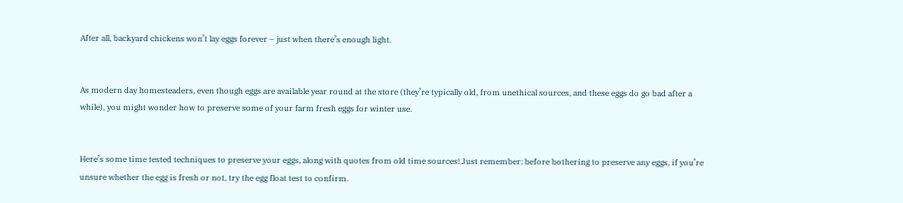After all, backyard chickens won’t lay eggs forever – just when there’s enough light.


As modern day homesteaders, even though eggs are available year round at the store (they’re typically old, from unethical sources, and these eggs do go bad after a while), you might wonder how to preserve some of your farm fresh eggs for winter use.


Here’s some time tested techniques to preserve your eggs, along with quotes from old time sources! Just remember: before bothering to preserve any eggs, if you’re unsure whether the egg is fresh or not, try the egg float test to confirm.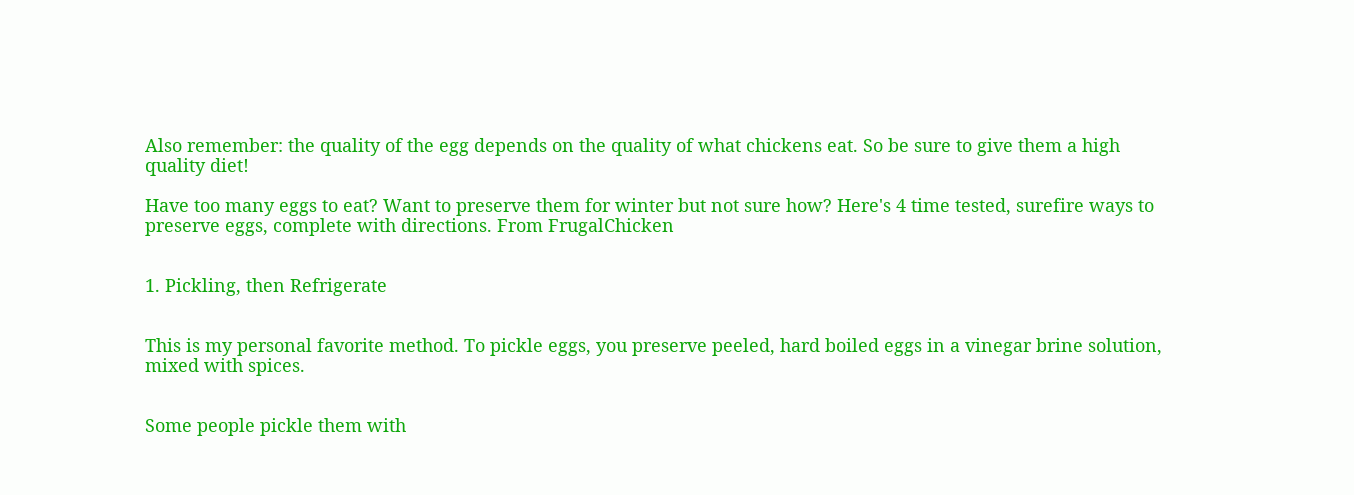Also remember: the quality of the egg depends on the quality of what chickens eat. So be sure to give them a high quality diet!

Have too many eggs to eat? Want to preserve them for winter but not sure how? Here's 4 time tested, surefire ways to preserve eggs, complete with directions. From FrugalChicken


1. Pickling, then Refrigerate


This is my personal favorite method. To pickle eggs, you preserve peeled, hard boiled eggs in a vinegar brine solution, mixed with spices.


Some people pickle them with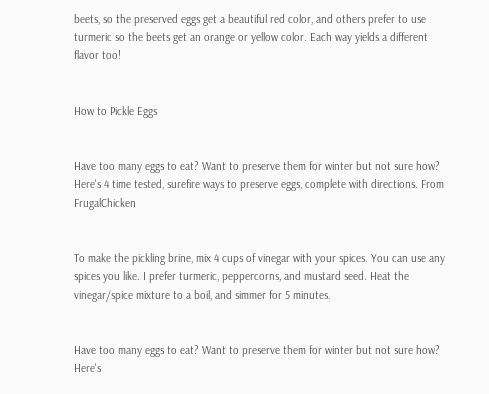beets, so the preserved eggs get a beautiful red color, and others prefer to use turmeric so the beets get an orange or yellow color. Each way yields a different flavor too!


How to Pickle Eggs


Have too many eggs to eat? Want to preserve them for winter but not sure how? Here's 4 time tested, surefire ways to preserve eggs, complete with directions. From FrugalChicken


To make the pickling brine, mix 4 cups of vinegar with your spices. You can use any spices you like. I prefer turmeric, peppercorns, and mustard seed. Heat the vinegar/spice mixture to a boil, and simmer for 5 minutes.


Have too many eggs to eat? Want to preserve them for winter but not sure how? Here's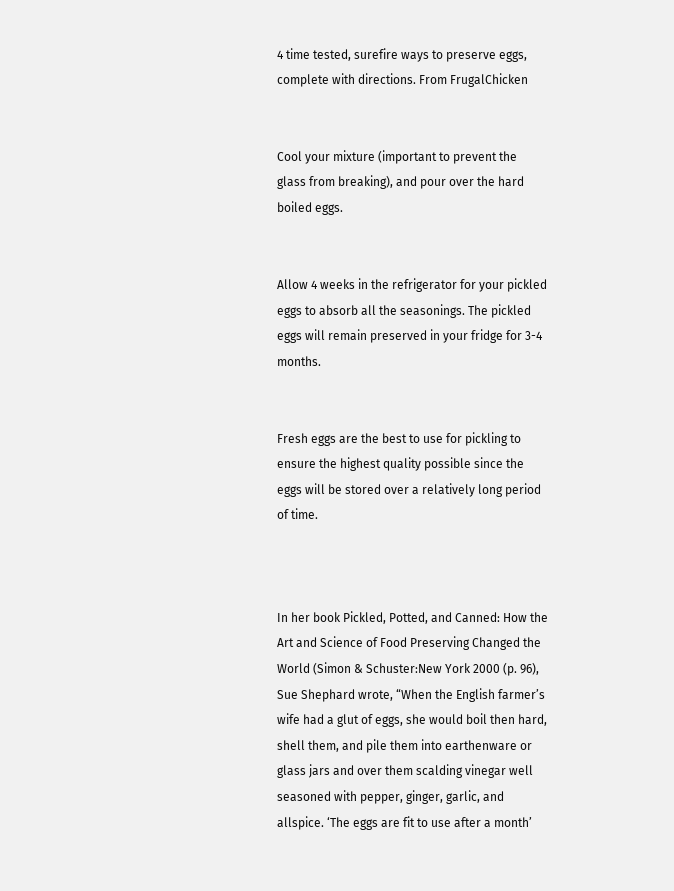4 time tested, surefire ways to preserve eggs, complete with directions. From FrugalChicken


Cool your mixture (important to prevent the glass from breaking), and pour over the hard boiled eggs.


Allow 4 weeks in the refrigerator for your pickled eggs to absorb all the seasonings. The pickled eggs will remain preserved in your fridge for 3-4 months.


Fresh eggs are the best to use for pickling to ensure the highest quality possible since the eggs will be stored over a relatively long period of time.



In her book Pickled, Potted, and Canned: How the Art and Science of Food Preserving Changed the World (Simon & Schuster:New York 2000 (p. 96), Sue Shephard wrote, “When the English farmer’s wife had a glut of eggs, she would boil then hard, shell them, and pile them into earthenware or glass jars and over them scalding vinegar well seasoned with pepper, ginger, garlic, and allspice. ‘The eggs are fit to use after a month’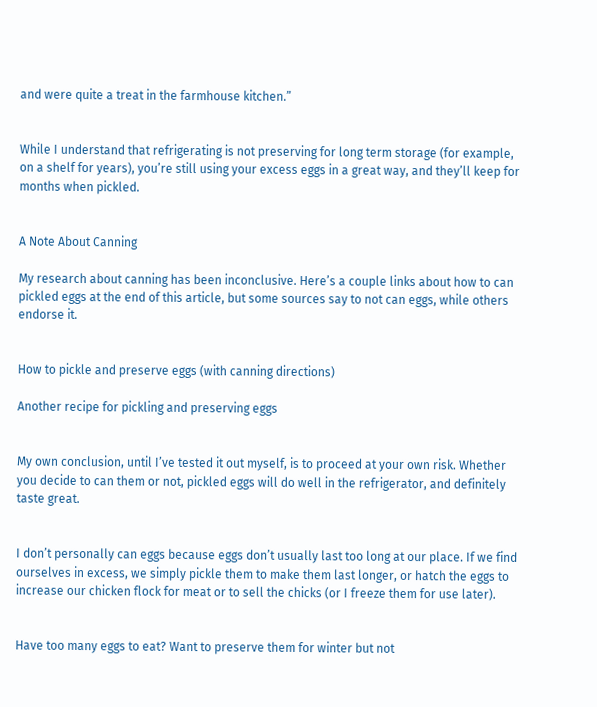and were quite a treat in the farmhouse kitchen.”


While I understand that refrigerating is not preserving for long term storage (for example, on a shelf for years), you’re still using your excess eggs in a great way, and they’ll keep for months when pickled.


A Note About Canning

My research about canning has been inconclusive. Here’s a couple links about how to can pickled eggs at the end of this article, but some sources say to not can eggs, while others endorse it.


How to pickle and preserve eggs (with canning directions)

Another recipe for pickling and preserving eggs


My own conclusion, until I’ve tested it out myself, is to proceed at your own risk. Whether you decide to can them or not, pickled eggs will do well in the refrigerator, and definitely taste great.


I don’t personally can eggs because eggs don’t usually last too long at our place. If we find ourselves in excess, we simply pickle them to make them last longer, or hatch the eggs to increase our chicken flock for meat or to sell the chicks (or I freeze them for use later).


Have too many eggs to eat? Want to preserve them for winter but not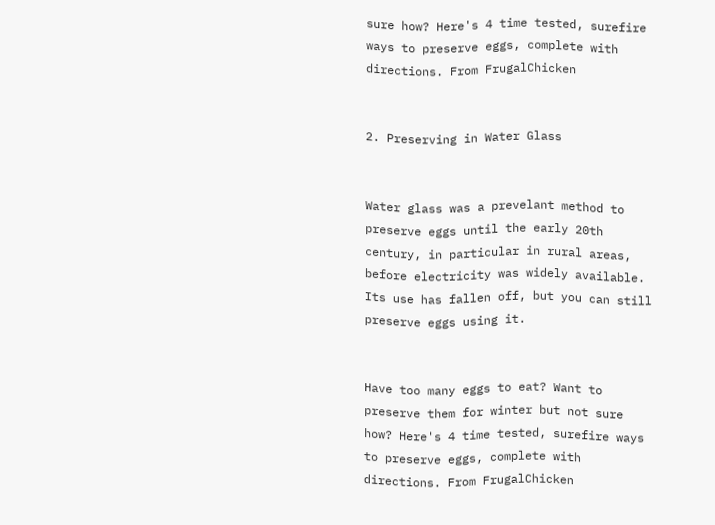sure how? Here's 4 time tested, surefire ways to preserve eggs, complete with directions. From FrugalChicken


2. Preserving in Water Glass


Water glass was a prevelant method to preserve eggs until the early 20th century, in particular in rural areas, before electricity was widely available. Its use has fallen off, but you can still preserve eggs using it.


Have too many eggs to eat? Want to preserve them for winter but not sure how? Here's 4 time tested, surefire ways to preserve eggs, complete with directions. From FrugalChicken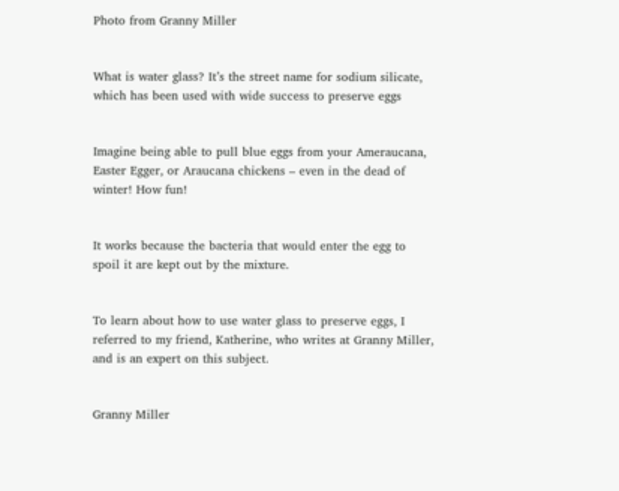Photo from Granny Miller


What is water glass? It’s the street name for sodium silicate, which has been used with wide success to preserve eggs


Imagine being able to pull blue eggs from your Ameraucana, Easter Egger, or Araucana chickens – even in the dead of winter! How fun!


It works because the bacteria that would enter the egg to spoil it are kept out by the mixture.


To learn about how to use water glass to preserve eggs, I referred to my friend, Katherine, who writes at Granny Miller, and is an expert on this subject.


Granny Miller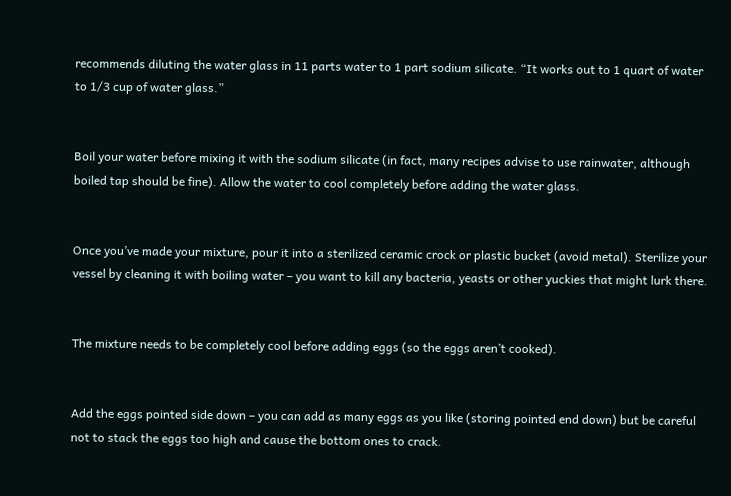recommends diluting the water glass in 11 parts water to 1 part sodium silicate. “It works out to 1 quart of water to 1/3 cup of water glass.”


Boil your water before mixing it with the sodium silicate (in fact, many recipes advise to use rainwater, although boiled tap should be fine). Allow the water to cool completely before adding the water glass.


Once you’ve made your mixture, pour it into a sterilized ceramic crock or plastic bucket (avoid metal). Sterilize your vessel by cleaning it with boiling water – you want to kill any bacteria, yeasts or other yuckies that might lurk there.


The mixture needs to be completely cool before adding eggs (so the eggs aren’t cooked).


Add the eggs pointed side down – you can add as many eggs as you like (storing pointed end down) but be careful not to stack the eggs too high and cause the bottom ones to crack.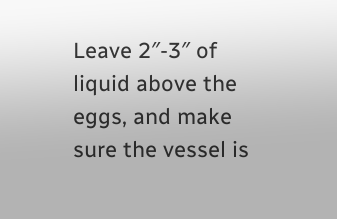Leave 2″-3″ of liquid above the eggs, and make sure the vessel is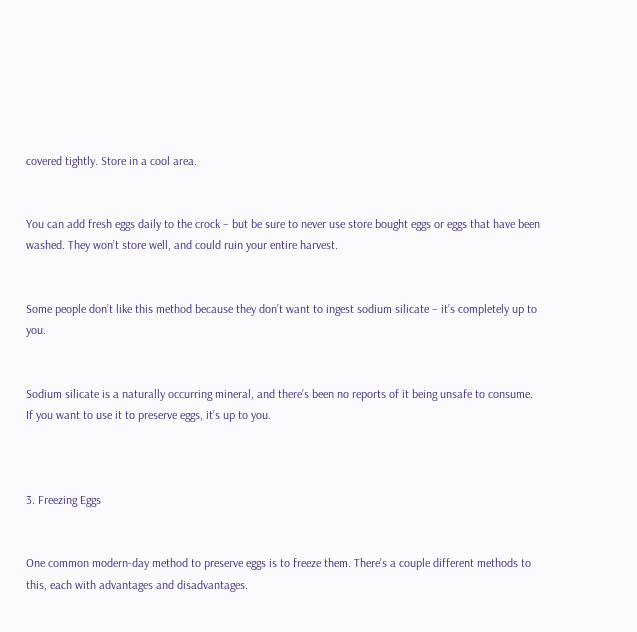covered tightly. Store in a cool area.


You can add fresh eggs daily to the crock – but be sure to never use store bought eggs or eggs that have been washed. They won’t store well, and could ruin your entire harvest.


Some people don’t like this method because they don’t want to ingest sodium silicate – it’s completely up to you.


Sodium silicate is a naturally occurring mineral, and there’s been no reports of it being unsafe to consume. If you want to use it to preserve eggs, it’s up to you.



3. Freezing Eggs


One common modern-day method to preserve eggs is to freeze them. There’s a couple different methods to this, each with advantages and disadvantages.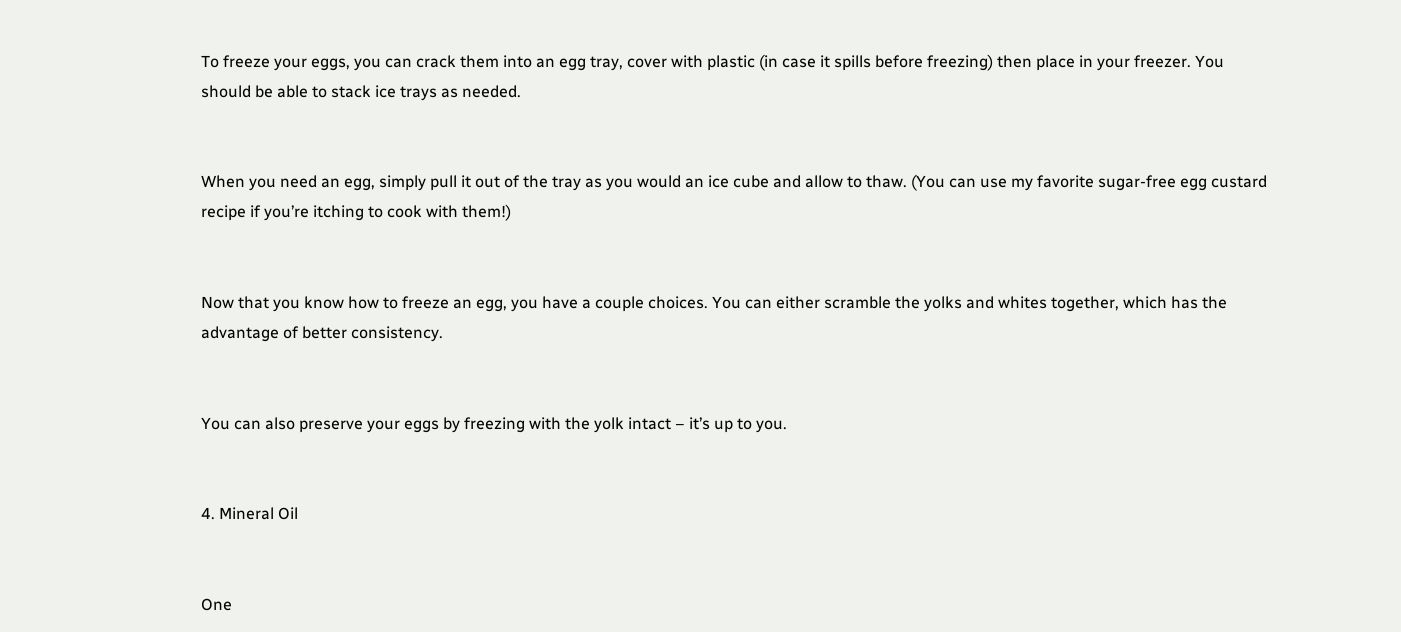To freeze your eggs, you can crack them into an egg tray, cover with plastic (in case it spills before freezing) then place in your freezer. You should be able to stack ice trays as needed.


When you need an egg, simply pull it out of the tray as you would an ice cube and allow to thaw. (You can use my favorite sugar-free egg custard recipe if you’re itching to cook with them!)


Now that you know how to freeze an egg, you have a couple choices. You can either scramble the yolks and whites together, which has the advantage of better consistency.


You can also preserve your eggs by freezing with the yolk intact – it’s up to you.


4. Mineral Oil


One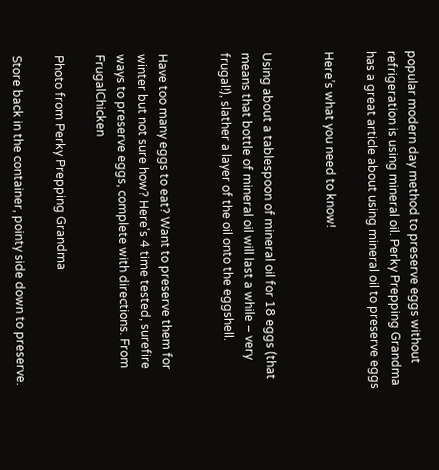popular modern day method to preserve eggs without refrigeration is using mineral oil. Perky Prepping Grandma has a great article about using mineral oil to preserve eggs

Here’s what you need to know!


Using about a tablespoon of mineral oil for 18 eggs (that means that bottle of mineral oil will last a while – very frugal!), slather a layer of the oil onto the eggshell.


Have too many eggs to eat? Want to preserve them for winter but not sure how? Here's 4 time tested, surefire ways to preserve eggs, complete with directions. From FrugalChicken

Photo from Perky Prepping Grandma

Store back in the container, pointy side down to preserve.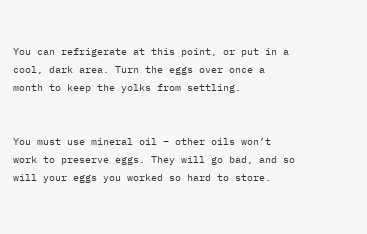You can refrigerate at this point, or put in a cool, dark area. Turn the eggs over once a month to keep the yolks from settling.


You must use mineral oil – other oils won’t work to preserve eggs. They will go bad, and so will your eggs you worked so hard to store.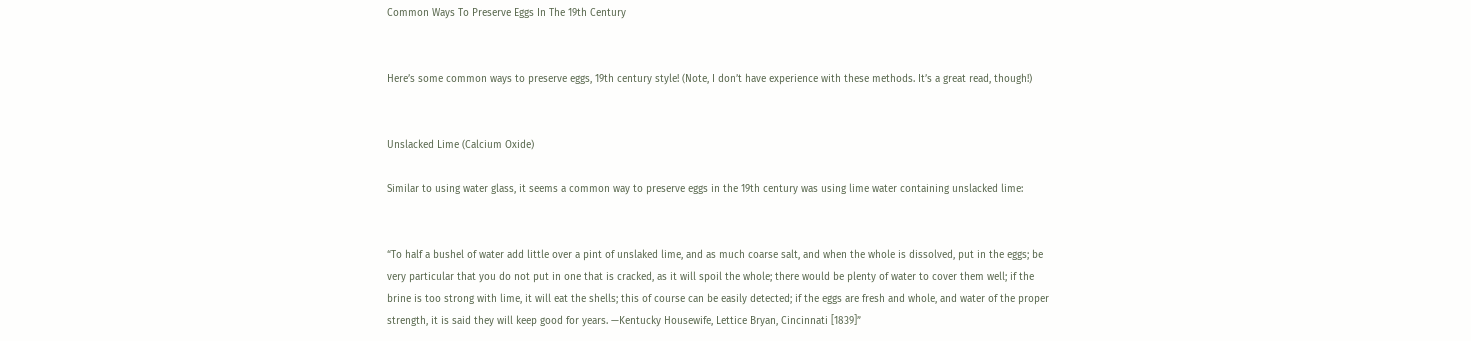Common Ways To Preserve Eggs In The 19th Century


Here’s some common ways to preserve eggs, 19th century style! (Note, I don’t have experience with these methods. It’s a great read, though!)


Unslacked Lime (Calcium Oxide)

Similar to using water glass, it seems a common way to preserve eggs in the 19th century was using lime water containing unslacked lime:


“To half a bushel of water add little over a pint of unslaked lime, and as much coarse salt, and when the whole is dissolved, put in the eggs; be very particular that you do not put in one that is cracked, as it will spoil the whole; there would be plenty of water to cover them well; if the brine is too strong with lime, it will eat the shells; this of course can be easily detected; if the eggs are fresh and whole, and water of the proper strength, it is said they will keep good for years. —Kentucky Housewife, Lettice Bryan, Cincinnati [1839]”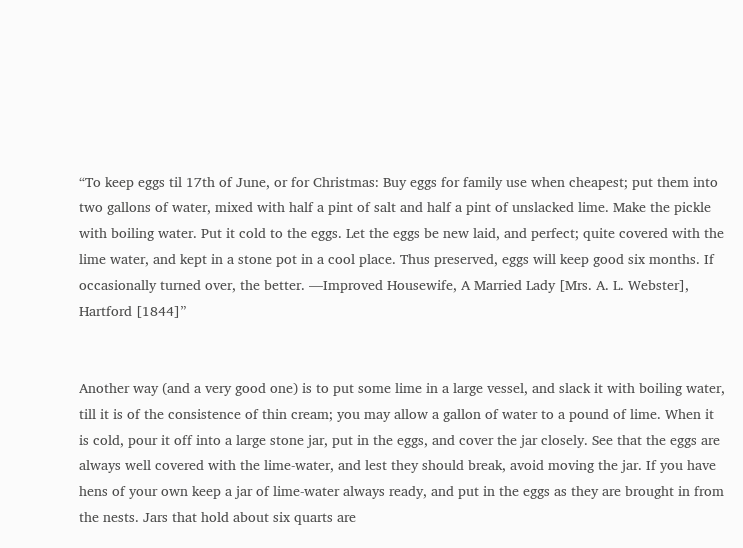“To keep eggs til 17th of June, or for Christmas: Buy eggs for family use when cheapest; put them into two gallons of water, mixed with half a pint of salt and half a pint of unslacked lime. Make the pickle with boiling water. Put it cold to the eggs. Let the eggs be new laid, and perfect; quite covered with the lime water, and kept in a stone pot in a cool place. Thus preserved, eggs will keep good six months. If occasionally turned over, the better. —Improved Housewife, A Married Lady [Mrs. A. L. Webster], Hartford [1844]”


Another way (and a very good one) is to put some lime in a large vessel, and slack it with boiling water, till it is of the consistence of thin cream; you may allow a gallon of water to a pound of lime. When it is cold, pour it off into a large stone jar, put in the eggs, and cover the jar closely. See that the eggs are always well covered with the lime-water, and lest they should break, avoid moving the jar. If you have hens of your own keep a jar of lime-water always ready, and put in the eggs as they are brought in from the nests. Jars that hold about six quarts are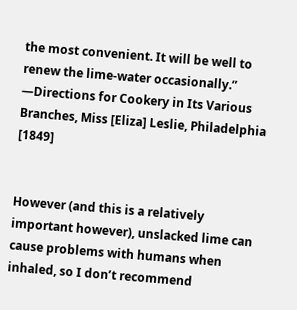the most convenient. It will be well to renew the lime-water occasionally.” —Directions for Cookery in Its Various Branches, Miss [Eliza] Leslie, Philadelphia [1849]


However (and this is a relatively important however), unslacked lime can cause problems with humans when inhaled, so I don’t recommend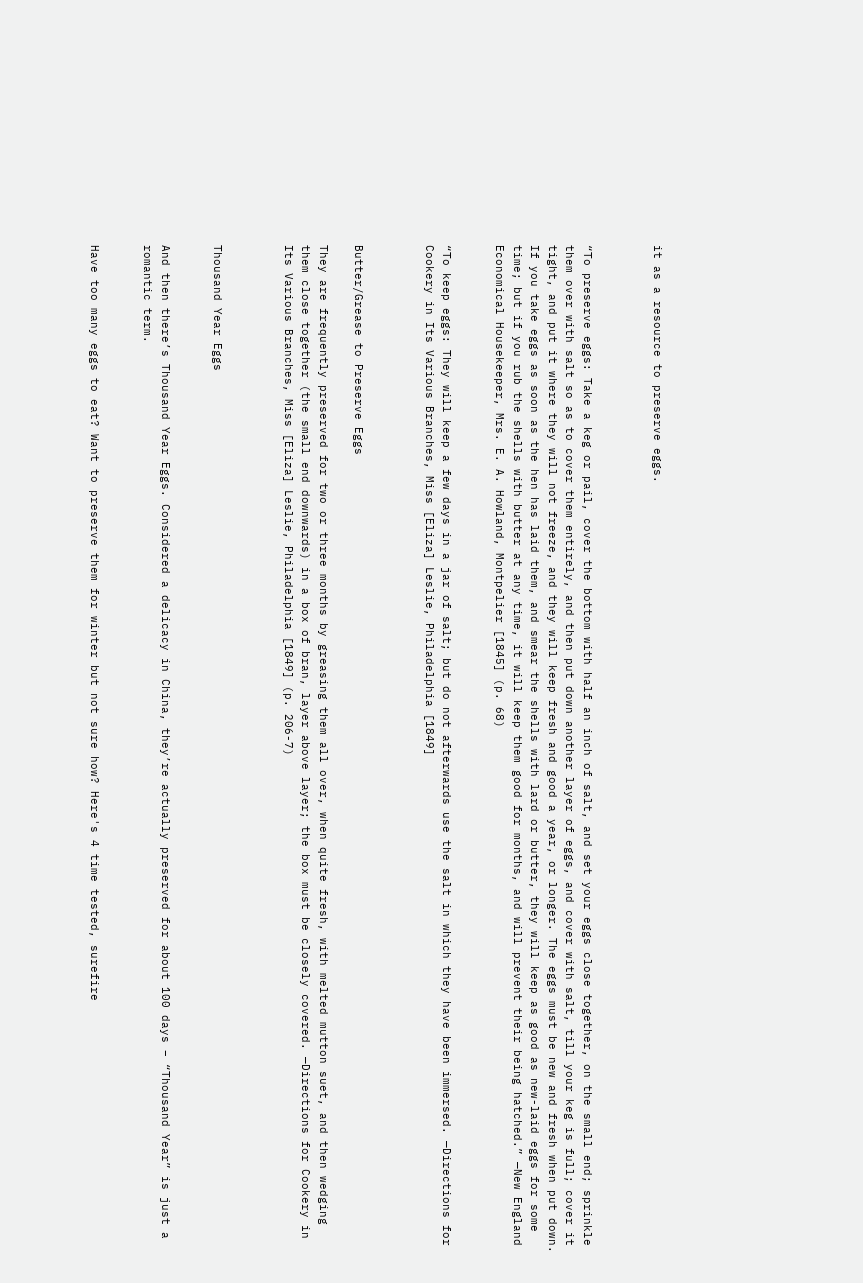it as a resource to preserve eggs.



“To preserve eggs: Take a keg or pail, cover the bottom with half an inch of salt, and set your eggs close together, on the small end; sprinkle them over with salt so as to cover them entirely, and then put down another layer of eggs, and cover with salt, till your keg is full; cover it tight, and put it where they will not freeze, and they will keep fresh and good a year, or longer. The eggs must be new and fresh when put down. If you take eggs as soon as the hen has laid them, and smear the shells with lard or butter, they will keep as good as new-laid eggs for some time; but if you rub the shells with butter at any time, it will keep them good for months, and will prevent their being hatched.” —New England Economical Housekeeper, Mrs. E. A. Howland, Montpelier [1845] (p. 68)


“To keep eggs: They will keep a few days in a jar of salt; but do not afterwards use the salt in which they have been immersed. —Directions for Cookery in Its Various Branches, Miss [Eliza] Leslie, Philadelphia [1849]



Butter/Grease to Preserve Eggs

They are frequently preserved for two or three months by greasing them all over, when quite fresh, with melted mutton suet, and then wedging them close together (the small end downwards) in a box of bran, layer above layer; the box must be closely covered. —Directions for Cookery in Its Various Branches, Miss [Eliza] Leslie, Philadelphia [1849] (p. 206-7)



Thousand Year Eggs


And then there’s Thousand Year Eggs. Considered a delicacy in China, they’re actually preserved for about 100 days – “Thousand Year” is just a romantic term.


Have too many eggs to eat? Want to preserve them for winter but not sure how? Here's 4 time tested, surefire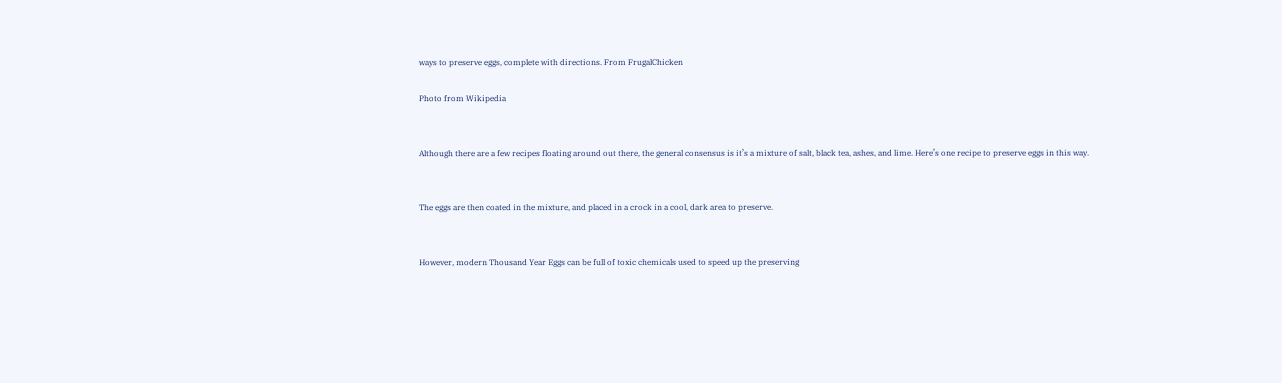ways to preserve eggs, complete with directions. From FrugalChicken

Photo from Wikipedia


Although there are a few recipes floating around out there, the general consensus is it’s a mixture of salt, black tea, ashes, and lime. Here’s one recipe to preserve eggs in this way.


The eggs are then coated in the mixture, and placed in a crock in a cool, dark area to preserve.


However, modern Thousand Year Eggs can be full of toxic chemicals used to speed up the preserving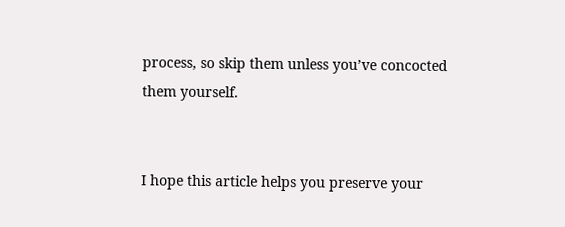process, so skip them unless you’ve concocted them yourself.


I hope this article helps you preserve your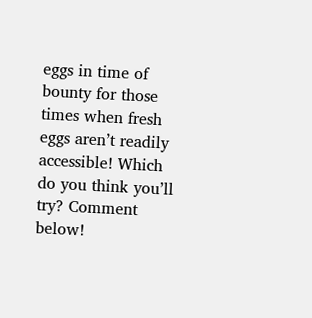eggs in time of bounty for those times when fresh eggs aren’t readily accessible! Which do you think you’ll try? Comment below!